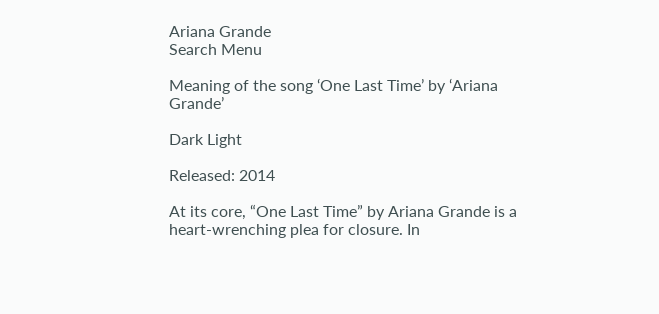Ariana Grande
Search Menu

Meaning of the song ‘One Last Time’ by ‘Ariana Grande’

Dark Light

Released: 2014

At its core, “One Last Time” by Ariana Grande is a heart-wrenching plea for closure. In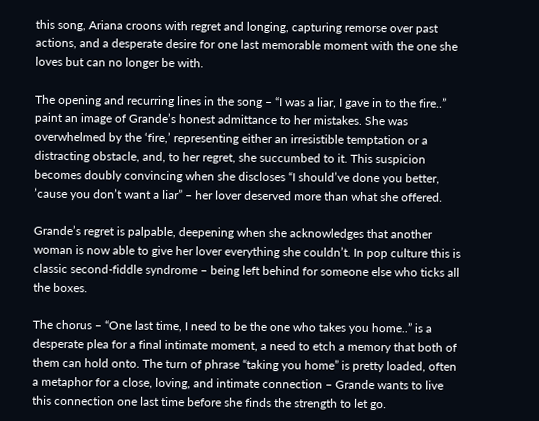this song, Ariana croons with regret and longing, capturing remorse over past actions, and a desperate desire for one last memorable moment with the one she loves but can no longer be with.

The opening and recurring lines in the song – “I was a liar, I gave in to the fire..” paint an image of Grande’s honest admittance to her mistakes. She was overwhelmed by the ‘fire,’ representing either an irresistible temptation or a distracting obstacle, and, to her regret, she succumbed to it. This suspicion becomes doubly convincing when she discloses “I should’ve done you better, ’cause you don’t want a liar” – her lover deserved more than what she offered.

Grande’s regret is palpable, deepening when she acknowledges that another woman is now able to give her lover everything she couldn’t. In pop culture this is classic second-fiddle syndrome – being left behind for someone else who ticks all the boxes.

The chorus – “One last time, I need to be the one who takes you home..” is a desperate plea for a final intimate moment, a need to etch a memory that both of them can hold onto. The turn of phrase “taking you home” is pretty loaded, often a metaphor for a close, loving, and intimate connection – Grande wants to live this connection one last time before she finds the strength to let go.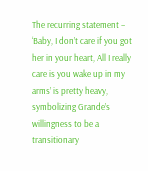The recurring statement – ‘Baby, I don’t care if you got her in your heart, All I really care is you wake up in my arms’ is pretty heavy, symbolizing Grande’s willingness to be a transitionary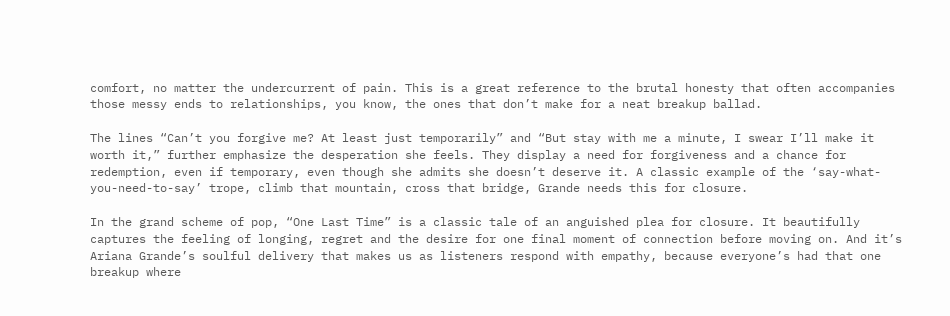comfort, no matter the undercurrent of pain. This is a great reference to the brutal honesty that often accompanies those messy ends to relationships, you know, the ones that don’t make for a neat breakup ballad.

The lines “Can’t you forgive me? At least just temporarily” and “But stay with me a minute, I swear I’ll make it worth it,” further emphasize the desperation she feels. They display a need for forgiveness and a chance for redemption, even if temporary, even though she admits she doesn’t deserve it. A classic example of the ‘say-what-you-need-to-say’ trope, climb that mountain, cross that bridge, Grande needs this for closure.

In the grand scheme of pop, “One Last Time” is a classic tale of an anguished plea for closure. It beautifully captures the feeling of longing, regret and the desire for one final moment of connection before moving on. And it’s Ariana Grande’s soulful delivery that makes us as listeners respond with empathy, because everyone’s had that one breakup where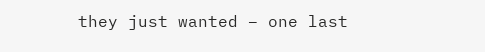they just wanted – one last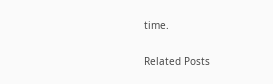time.

Related Posts